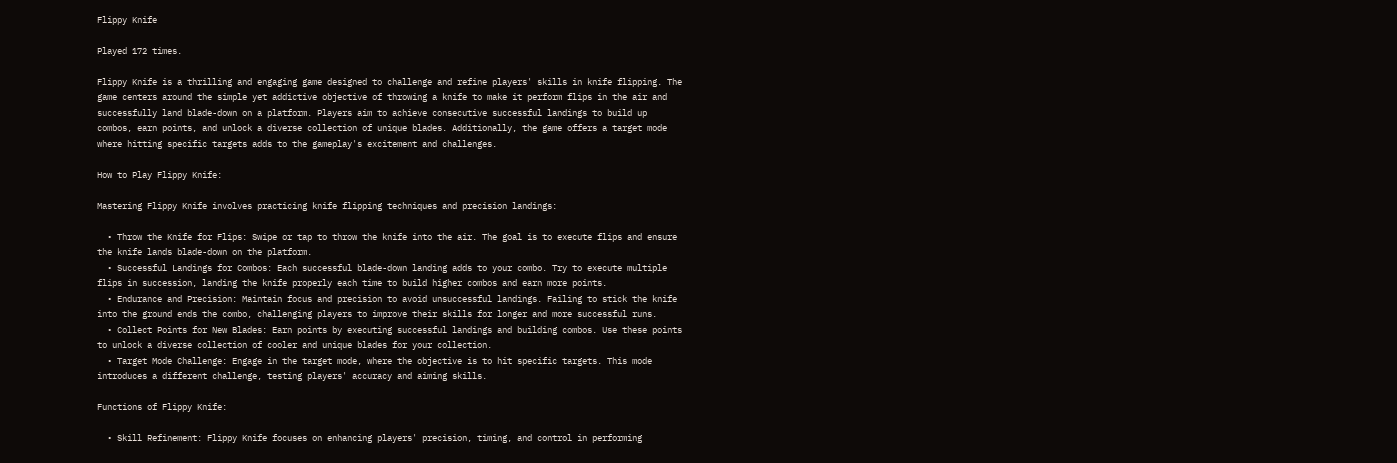Flippy Knife

Played 172 times.

Flippy Knife is a thrilling and engaging game designed to challenge and refine players' skills in knife flipping. The game centers around the simple yet addictive objective of throwing a knife to make it perform flips in the air and successfully land blade-down on a platform. Players aim to achieve consecutive successful landings to build up combos, earn points, and unlock a diverse collection of unique blades. Additionally, the game offers a target mode where hitting specific targets adds to the gameplay's excitement and challenges.

How to Play Flippy Knife:

Mastering Flippy Knife involves practicing knife flipping techniques and precision landings:

  • Throw the Knife for Flips: Swipe or tap to throw the knife into the air. The goal is to execute flips and ensure the knife lands blade-down on the platform.
  • Successful Landings for Combos: Each successful blade-down landing adds to your combo. Try to execute multiple flips in succession, landing the knife properly each time to build higher combos and earn more points.
  • Endurance and Precision: Maintain focus and precision to avoid unsuccessful landings. Failing to stick the knife into the ground ends the combo, challenging players to improve their skills for longer and more successful runs.
  • Collect Points for New Blades: Earn points by executing successful landings and building combos. Use these points to unlock a diverse collection of cooler and unique blades for your collection.
  • Target Mode Challenge: Engage in the target mode, where the objective is to hit specific targets. This mode introduces a different challenge, testing players' accuracy and aiming skills.

Functions of Flippy Knife:

  • Skill Refinement: Flippy Knife focuses on enhancing players' precision, timing, and control in performing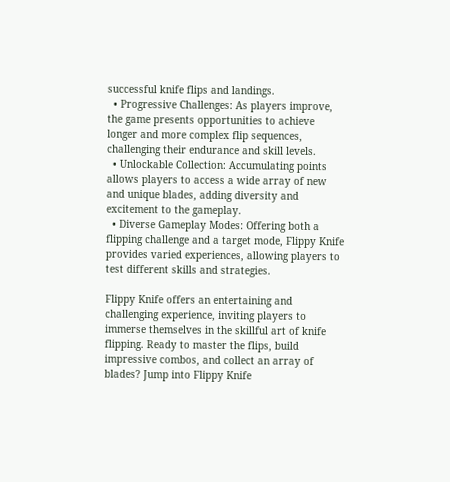successful knife flips and landings.
  • Progressive Challenges: As players improve, the game presents opportunities to achieve longer and more complex flip sequences, challenging their endurance and skill levels.
  • Unlockable Collection: Accumulating points allows players to access a wide array of new and unique blades, adding diversity and excitement to the gameplay.
  • Diverse Gameplay Modes: Offering both a flipping challenge and a target mode, Flippy Knife provides varied experiences, allowing players to test different skills and strategies.

Flippy Knife offers an entertaining and challenging experience, inviting players to immerse themselves in the skillful art of knife flipping. Ready to master the flips, build impressive combos, and collect an array of blades? Jump into Flippy Knife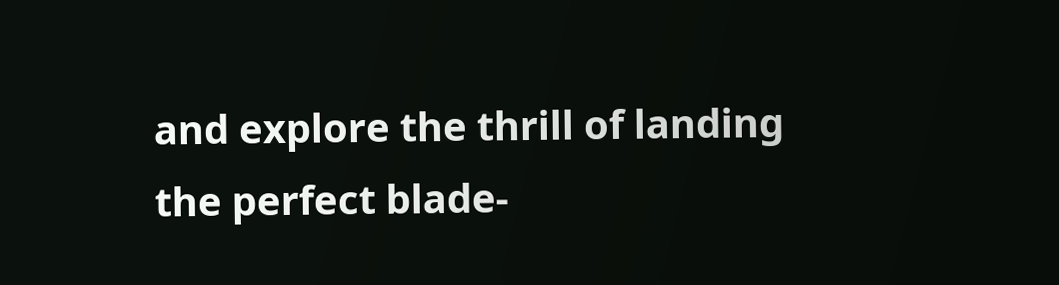and explore the thrill of landing the perfect blade-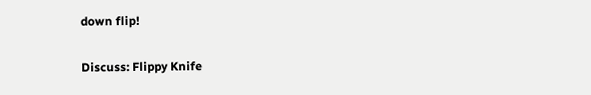down flip!

Discuss: Flippy Knife